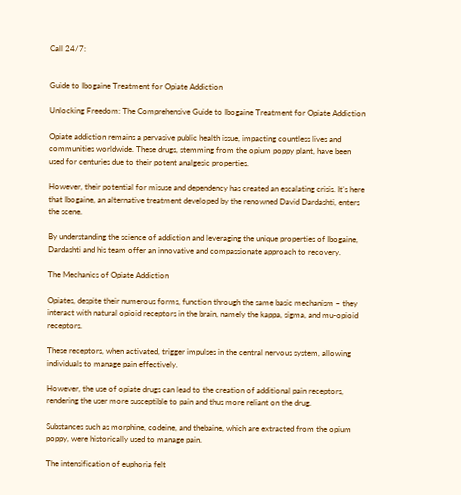Call 24/7:


Guide to Ibogaine Treatment for Opiate Addiction

Unlocking Freedom: The Comprehensive Guide to Ibogaine Treatment for Opiate Addiction

Opiate addiction remains a pervasive public health issue, impacting countless lives and communities worldwide. These drugs, stemming from the opium poppy plant, have been used for centuries due to their potent analgesic properties.

However, their potential for misuse and dependency has created an escalating crisis. It’s here that Ibogaine, an alternative treatment developed by the renowned David Dardashti, enters the scene.

By understanding the science of addiction and leveraging the unique properties of Ibogaine, Dardashti and his team offer an innovative and compassionate approach to recovery.

The Mechanics of Opiate Addiction

Opiates, despite their numerous forms, function through the same basic mechanism – they interact with natural opioid receptors in the brain, namely the kappa, sigma, and mu-opioid receptors.

These receptors, when activated, trigger impulses in the central nervous system, allowing individuals to manage pain effectively.

However, the use of opiate drugs can lead to the creation of additional pain receptors, rendering the user more susceptible to pain and thus more reliant on the drug.

Substances such as morphine, codeine, and thebaine, which are extracted from the opium poppy, were historically used to manage pain.

The intensification of euphoria felt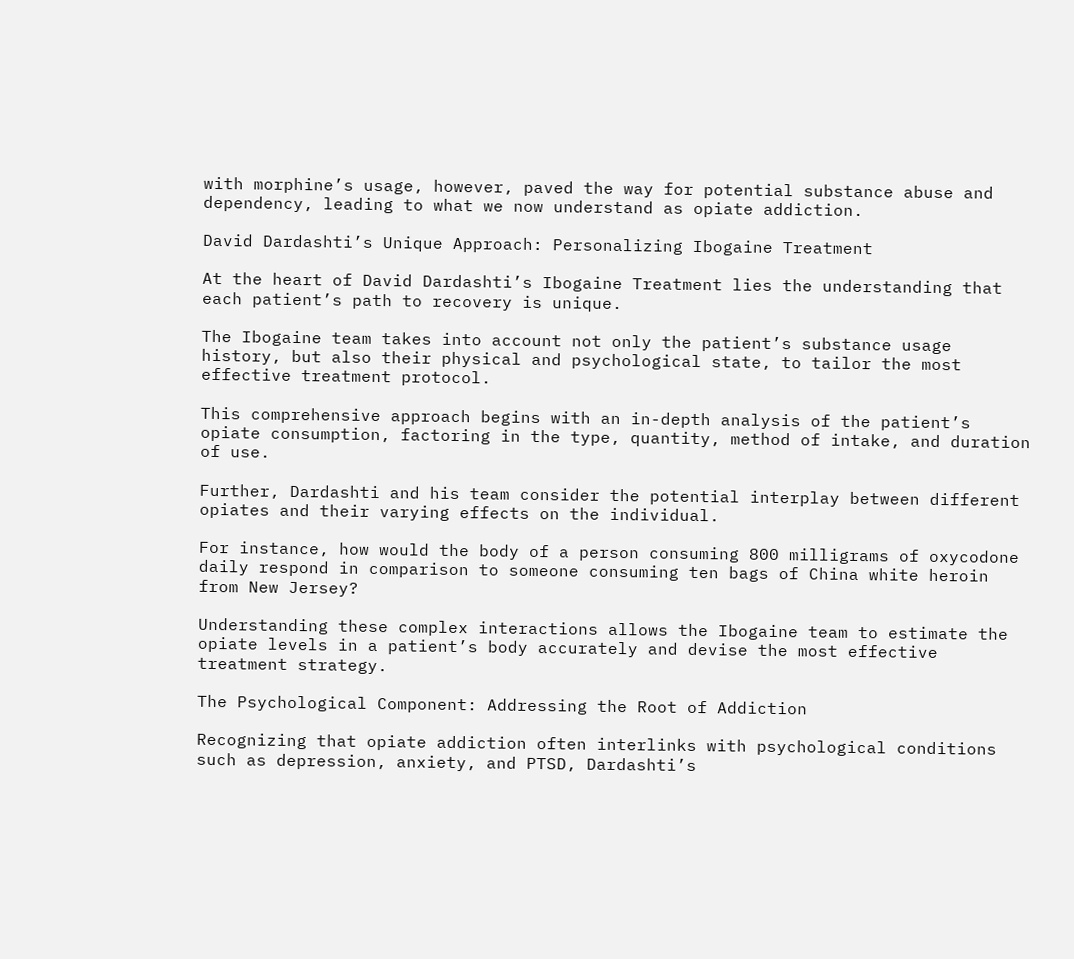with morphine’s usage, however, paved the way for potential substance abuse and dependency, leading to what we now understand as opiate addiction.

David Dardashti’s Unique Approach: Personalizing Ibogaine Treatment

At the heart of David Dardashti’s Ibogaine Treatment lies the understanding that each patient’s path to recovery is unique.

The Ibogaine team takes into account not only the patient’s substance usage history, but also their physical and psychological state, to tailor the most effective treatment protocol.

This comprehensive approach begins with an in-depth analysis of the patient’s opiate consumption, factoring in the type, quantity, method of intake, and duration of use.

Further, Dardashti and his team consider the potential interplay between different opiates and their varying effects on the individual.

For instance, how would the body of a person consuming 800 milligrams of oxycodone daily respond in comparison to someone consuming ten bags of China white heroin from New Jersey?

Understanding these complex interactions allows the Ibogaine team to estimate the opiate levels in a patient’s body accurately and devise the most effective treatment strategy.

The Psychological Component: Addressing the Root of Addiction

Recognizing that opiate addiction often interlinks with psychological conditions such as depression, anxiety, and PTSD, Dardashti’s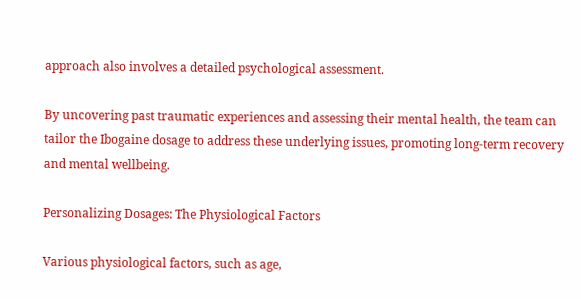approach also involves a detailed psychological assessment.

By uncovering past traumatic experiences and assessing their mental health, the team can tailor the Ibogaine dosage to address these underlying issues, promoting long-term recovery and mental wellbeing.

Personalizing Dosages: The Physiological Factors

Various physiological factors, such as age,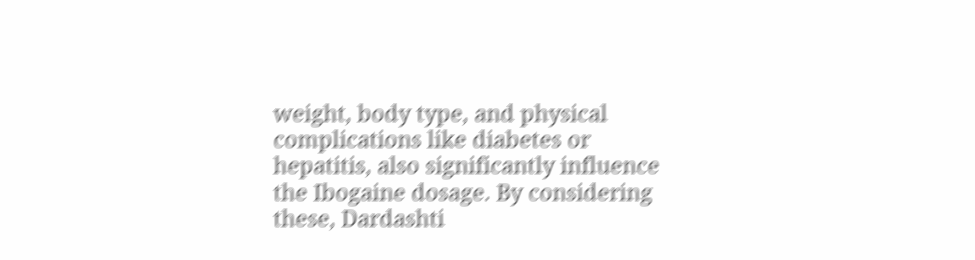weight, body type, and physical complications like diabetes or hepatitis, also significantly influence the Ibogaine dosage. By considering these, Dardashti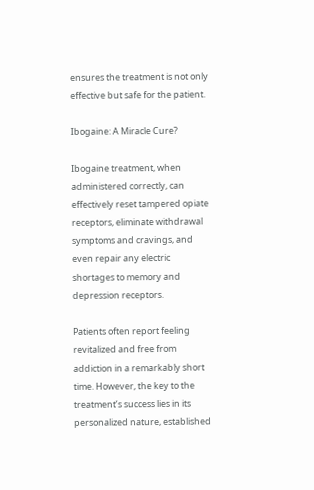ensures the treatment is not only effective but safe for the patient.

Ibogaine: A Miracle Cure?

Ibogaine treatment, when administered correctly, can effectively reset tampered opiate receptors, eliminate withdrawal symptoms and cravings, and even repair any electric shortages to memory and depression receptors.

Patients often report feeling revitalized and free from addiction in a remarkably short time. However, the key to the treatment’s success lies in its personalized nature, established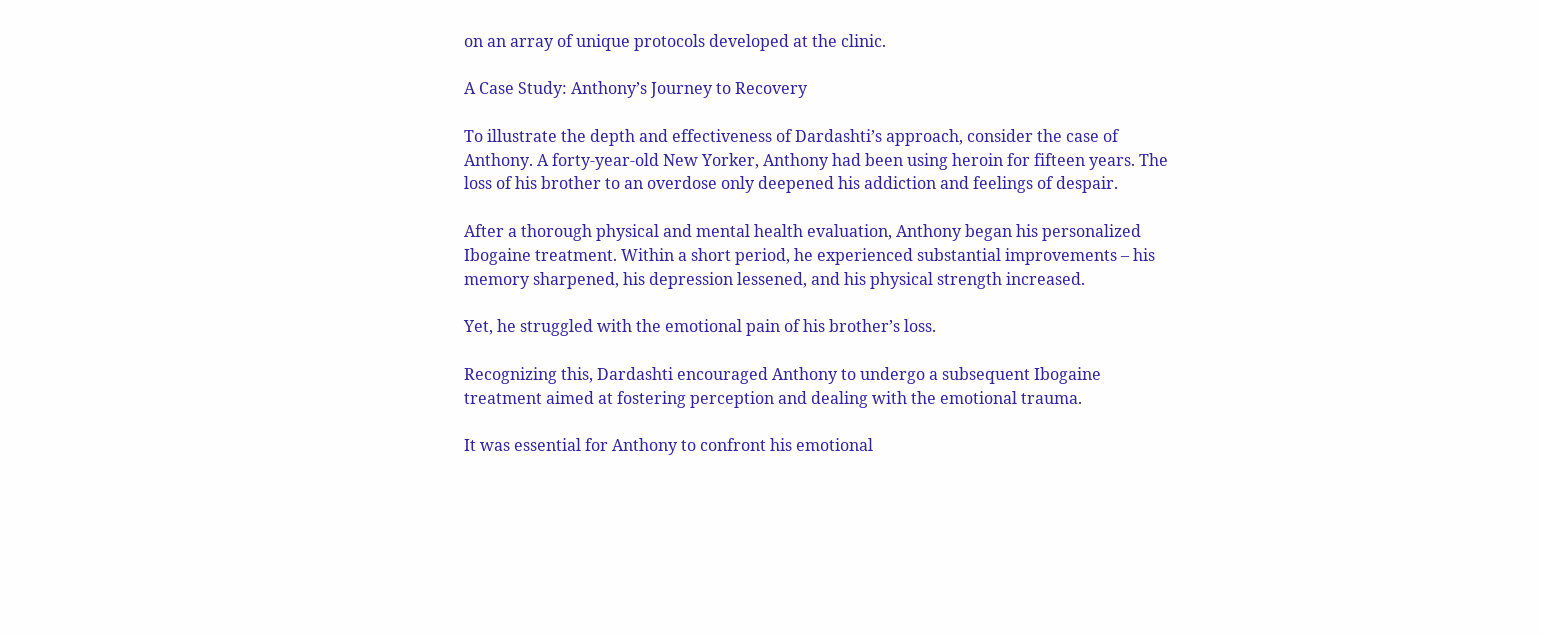on an array of unique protocols developed at the clinic.

A Case Study: Anthony’s Journey to Recovery

To illustrate the depth and effectiveness of Dardashti’s approach, consider the case of Anthony. A forty-year-old New Yorker, Anthony had been using heroin for fifteen years. The loss of his brother to an overdose only deepened his addiction and feelings of despair.

After a thorough physical and mental health evaluation, Anthony began his personalized Ibogaine treatment. Within a short period, he experienced substantial improvements – his memory sharpened, his depression lessened, and his physical strength increased.

Yet, he struggled with the emotional pain of his brother’s loss.

Recognizing this, Dardashti encouraged Anthony to undergo a subsequent Ibogaine treatment aimed at fostering perception and dealing with the emotional trauma.

It was essential for Anthony to confront his emotional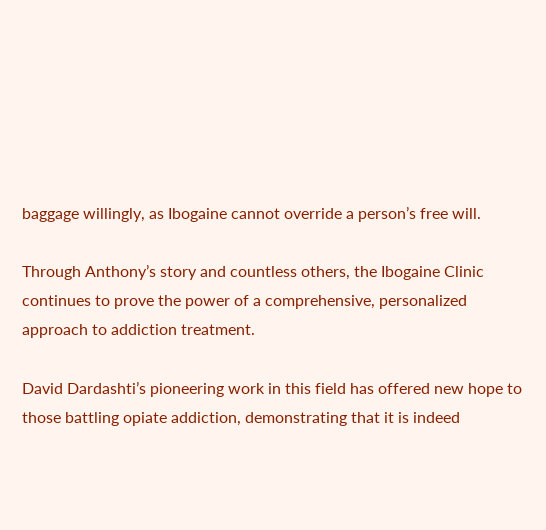baggage willingly, as Ibogaine cannot override a person’s free will.

Through Anthony’s story and countless others, the Ibogaine Clinic continues to prove the power of a comprehensive, personalized approach to addiction treatment.

David Dardashti’s pioneering work in this field has offered new hope to those battling opiate addiction, demonstrating that it is indeed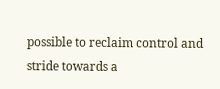possible to reclaim control and stride towards a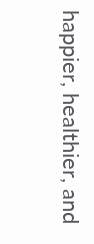happier, healthier, and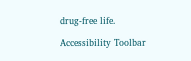drug-free life.

Accessibility Toolbar